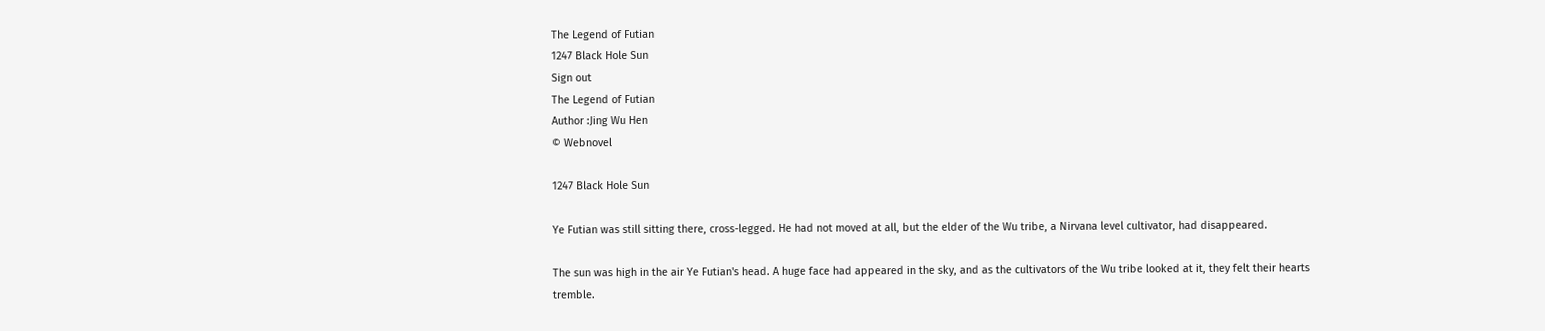The Legend of Futian
1247 Black Hole Sun
Sign out
The Legend of Futian
Author :Jing Wu Hen
© Webnovel

1247 Black Hole Sun

Ye Futian was still sitting there, cross-legged. He had not moved at all, but the elder of the Wu tribe, a Nirvana level cultivator, had disappeared.

The sun was high in the air Ye Futian's head. A huge face had appeared in the sky, and as the cultivators of the Wu tribe looked at it, they felt their hearts tremble.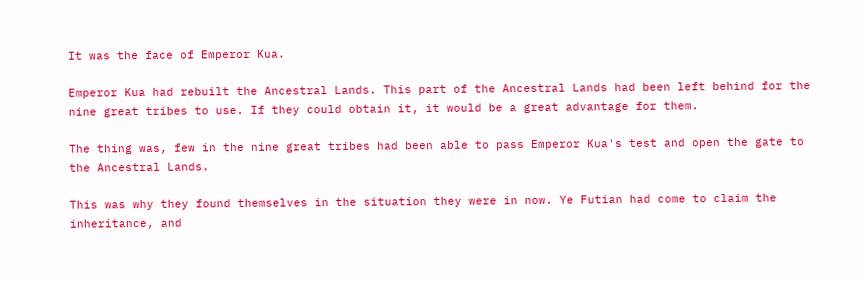It was the face of Emperor Kua.

Emperor Kua had rebuilt the Ancestral Lands. This part of the Ancestral Lands had been left behind for the nine great tribes to use. If they could obtain it, it would be a great advantage for them.

The thing was, few in the nine great tribes had been able to pass Emperor Kua's test and open the gate to the Ancestral Lands.

This was why they found themselves in the situation they were in now. Ye Futian had come to claim the inheritance, and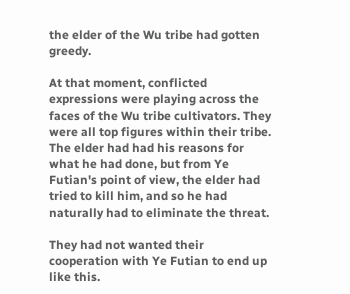the elder of the Wu tribe had gotten greedy.

At that moment, conflicted expressions were playing across the faces of the Wu tribe cultivators. They were all top figures within their tribe. The elder had had his reasons for what he had done, but from Ye Futian's point of view, the elder had tried to kill him, and so he had naturally had to eliminate the threat.

They had not wanted their cooperation with Ye Futian to end up like this.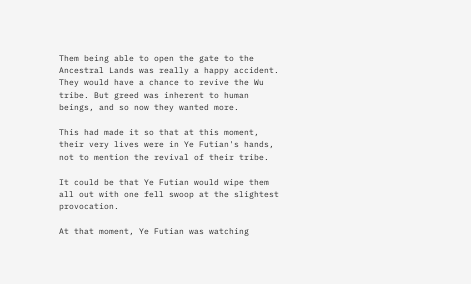Them being able to open the gate to the Ancestral Lands was really a happy accident. They would have a chance to revive the Wu tribe. But greed was inherent to human beings, and so now they wanted more.

This had made it so that at this moment, their very lives were in Ye Futian's hands, not to mention the revival of their tribe.

It could be that Ye Futian would wipe them all out with one fell swoop at the slightest provocation.

At that moment, Ye Futian was watching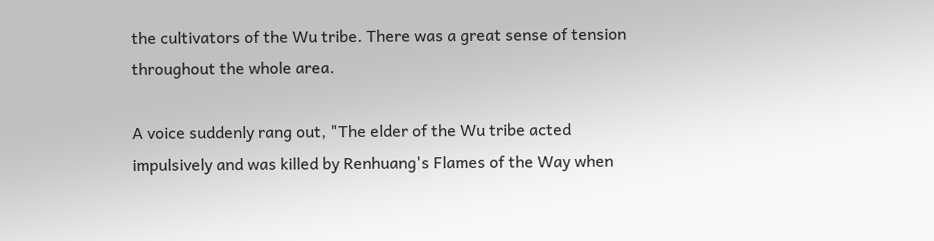the cultivators of the Wu tribe. There was a great sense of tension throughout the whole area.

A voice suddenly rang out, "The elder of the Wu tribe acted impulsively and was killed by Renhuang's Flames of the Way when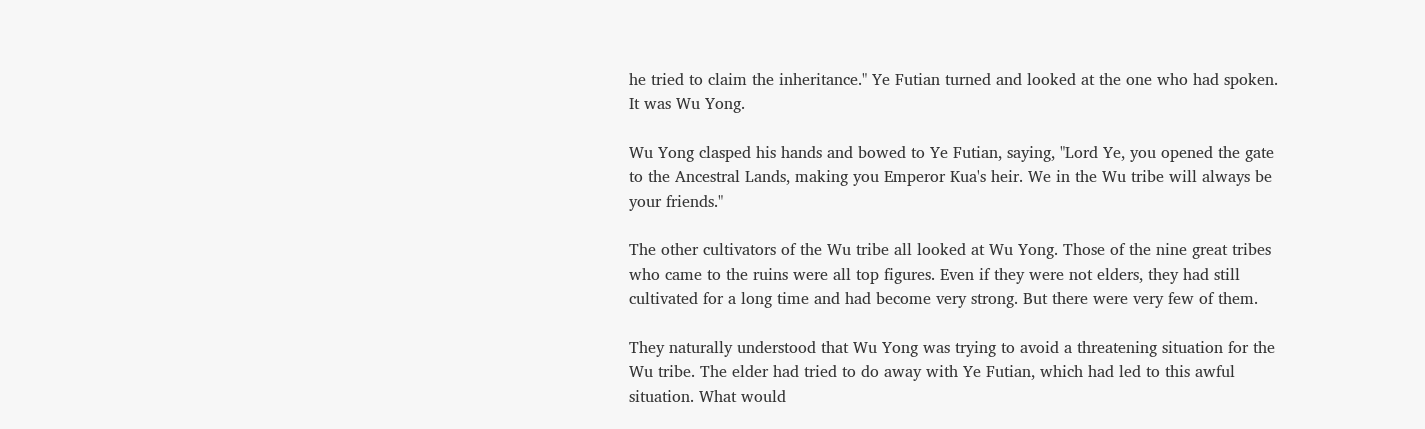he tried to claim the inheritance." Ye Futian turned and looked at the one who had spoken. It was Wu Yong.

Wu Yong clasped his hands and bowed to Ye Futian, saying, "Lord Ye, you opened the gate to the Ancestral Lands, making you Emperor Kua's heir. We in the Wu tribe will always be your friends."

The other cultivators of the Wu tribe all looked at Wu Yong. Those of the nine great tribes who came to the ruins were all top figures. Even if they were not elders, they had still cultivated for a long time and had become very strong. But there were very few of them.

They naturally understood that Wu Yong was trying to avoid a threatening situation for the Wu tribe. The elder had tried to do away with Ye Futian, which had led to this awful situation. What would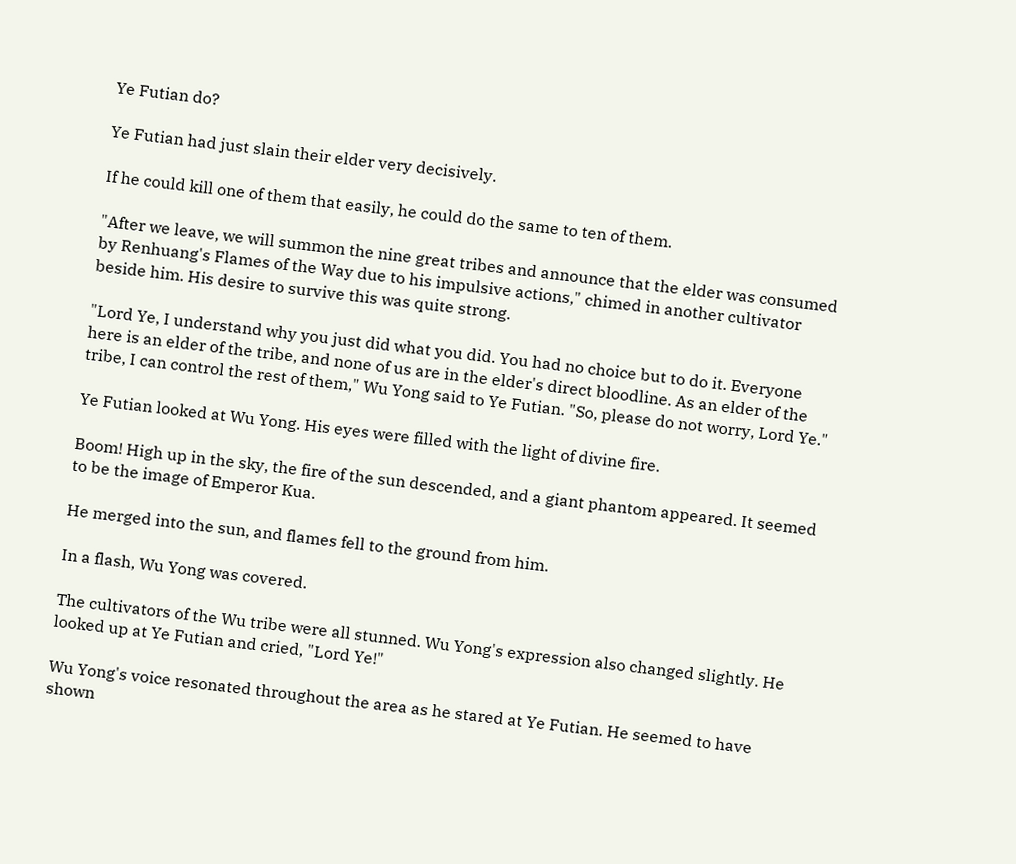Ye Futian do?

Ye Futian had just slain their elder very decisively.

If he could kill one of them that easily, he could do the same to ten of them.

"After we leave, we will summon the nine great tribes and announce that the elder was consumed by Renhuang's Flames of the Way due to his impulsive actions," chimed in another cultivator beside him. His desire to survive this was quite strong.

"Lord Ye, I understand why you just did what you did. You had no choice but to do it. Everyone here is an elder of the tribe, and none of us are in the elder's direct bloodline. As an elder of the tribe, I can control the rest of them," Wu Yong said to Ye Futian. "So, please do not worry, Lord Ye."

Ye Futian looked at Wu Yong. His eyes were filled with the light of divine fire.

Boom! High up in the sky, the fire of the sun descended, and a giant phantom appeared. It seemed to be the image of Emperor Kua.

He merged into the sun, and flames fell to the ground from him.

In a flash, Wu Yong was covered.

The cultivators of the Wu tribe were all stunned. Wu Yong's expression also changed slightly. He looked up at Ye Futian and cried, "Lord Ye!"

Wu Yong's voice resonated throughout the area as he stared at Ye Futian. He seemed to have shown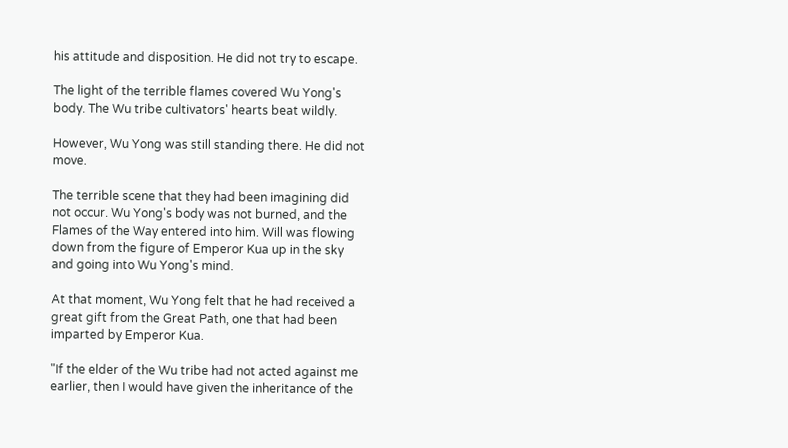his attitude and disposition. He did not try to escape.

The light of the terrible flames covered Wu Yong's body. The Wu tribe cultivators' hearts beat wildly.

However, Wu Yong was still standing there. He did not move.

The terrible scene that they had been imagining did not occur. Wu Yong's body was not burned, and the Flames of the Way entered into him. Will was flowing down from the figure of Emperor Kua up in the sky and going into Wu Yong's mind.

At that moment, Wu Yong felt that he had received a great gift from the Great Path, one that had been imparted by Emperor Kua.

"If the elder of the Wu tribe had not acted against me earlier, then I would have given the inheritance of the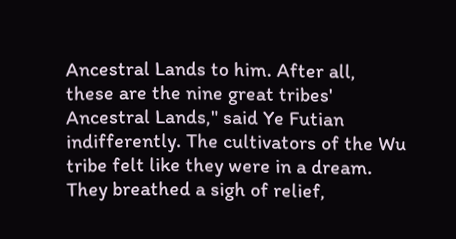Ancestral Lands to him. After all, these are the nine great tribes' Ancestral Lands," said Ye Futian indifferently. The cultivators of the Wu tribe felt like they were in a dream. They breathed a sigh of relief,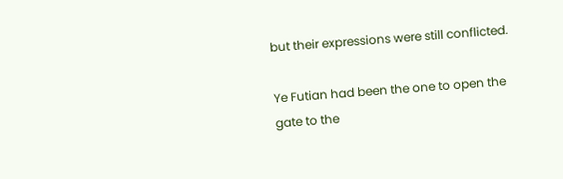but their expressions were still conflicted.

Ye Futian had been the one to open the gate to the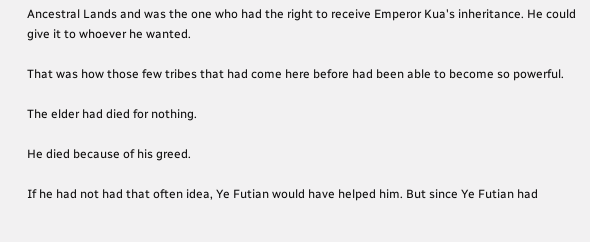Ancestral Lands and was the one who had the right to receive Emperor Kua's inheritance. He could give it to whoever he wanted.

That was how those few tribes that had come here before had been able to become so powerful.

The elder had died for nothing.

He died because of his greed.

If he had not had that often idea, Ye Futian would have helped him. But since Ye Futian had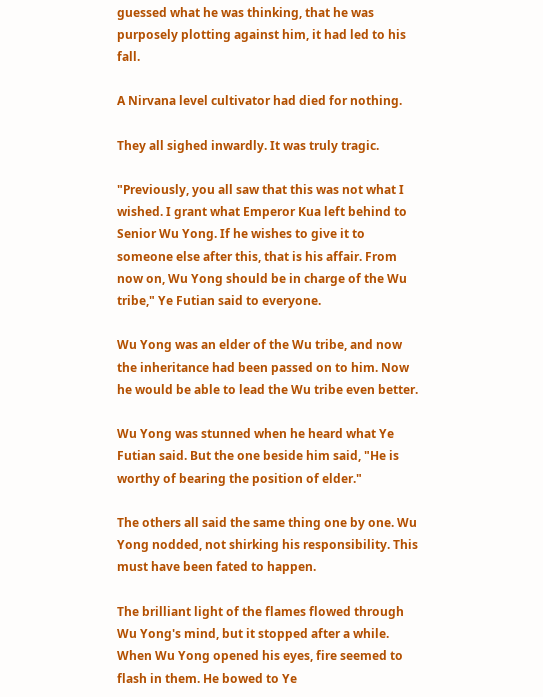guessed what he was thinking, that he was purposely plotting against him, it had led to his fall.

A Nirvana level cultivator had died for nothing.

They all sighed inwardly. It was truly tragic.

"Previously, you all saw that this was not what I wished. I grant what Emperor Kua left behind to Senior Wu Yong. If he wishes to give it to someone else after this, that is his affair. From now on, Wu Yong should be in charge of the Wu tribe," Ye Futian said to everyone.

Wu Yong was an elder of the Wu tribe, and now the inheritance had been passed on to him. Now he would be able to lead the Wu tribe even better.

Wu Yong was stunned when he heard what Ye Futian said. But the one beside him said, "He is worthy of bearing the position of elder."

The others all said the same thing one by one. Wu Yong nodded, not shirking his responsibility. This must have been fated to happen.

The brilliant light of the flames flowed through Wu Yong's mind, but it stopped after a while. When Wu Yong opened his eyes, fire seemed to flash in them. He bowed to Ye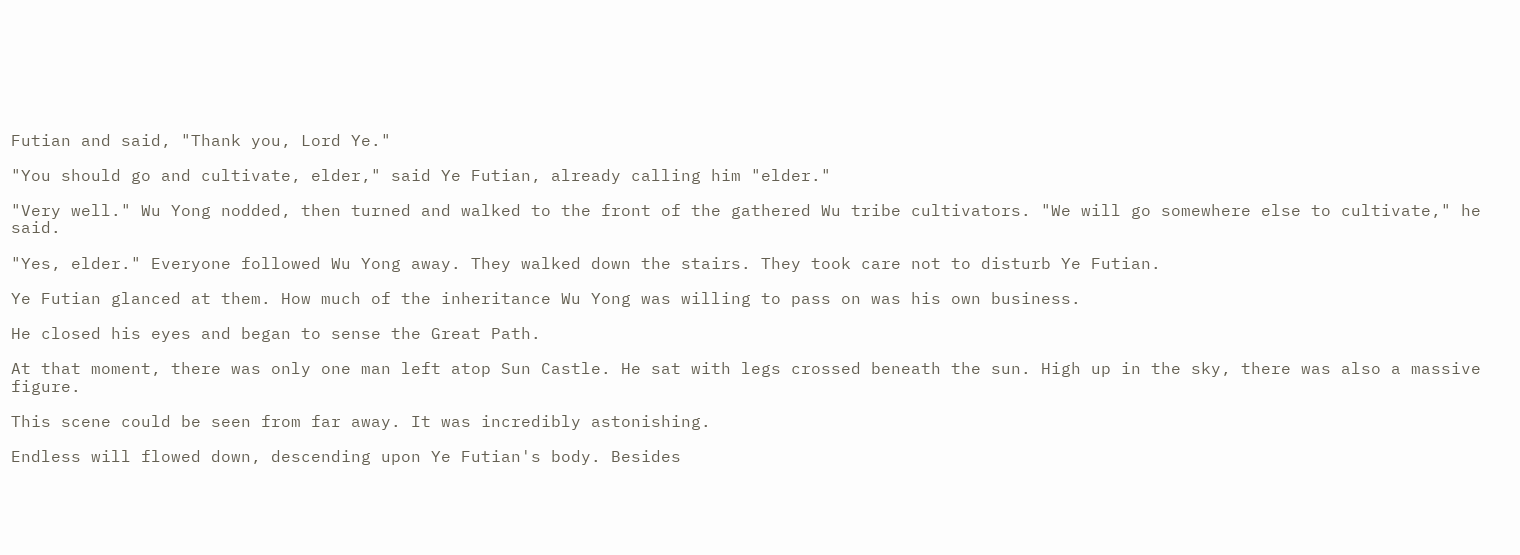Futian and said, "Thank you, Lord Ye."

"You should go and cultivate, elder," said Ye Futian, already calling him "elder."

"Very well." Wu Yong nodded, then turned and walked to the front of the gathered Wu tribe cultivators. "We will go somewhere else to cultivate," he said.

"Yes, elder." Everyone followed Wu Yong away. They walked down the stairs. They took care not to disturb Ye Futian.

Ye Futian glanced at them. How much of the inheritance Wu Yong was willing to pass on was his own business.

He closed his eyes and began to sense the Great Path.

At that moment, there was only one man left atop Sun Castle. He sat with legs crossed beneath the sun. High up in the sky, there was also a massive figure.

This scene could be seen from far away. It was incredibly astonishing.

Endless will flowed down, descending upon Ye Futian's body. Besides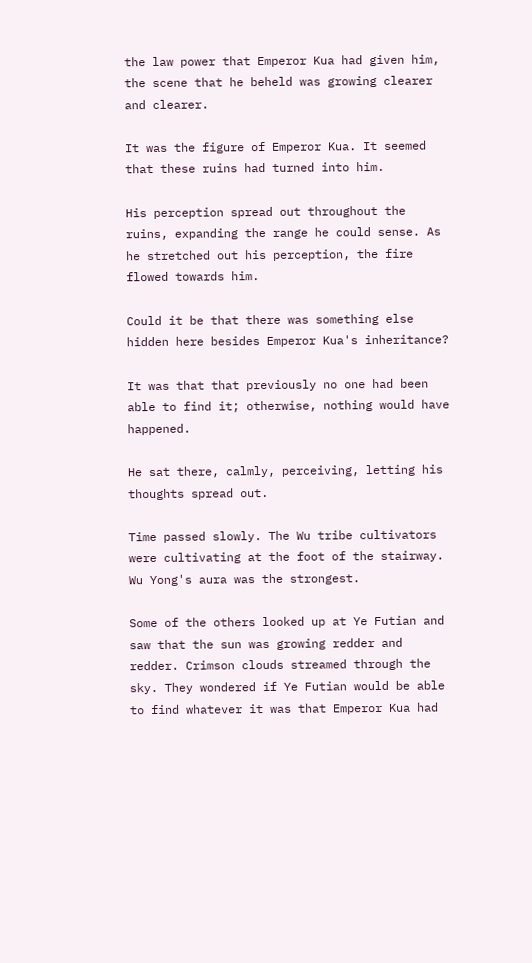the law power that Emperor Kua had given him, the scene that he beheld was growing clearer and clearer.

It was the figure of Emperor Kua. It seemed that these ruins had turned into him.

His perception spread out throughout the ruins, expanding the range he could sense. As he stretched out his perception, the fire flowed towards him.

Could it be that there was something else hidden here besides Emperor Kua's inheritance?

It was that that previously no one had been able to find it; otherwise, nothing would have happened.

He sat there, calmly, perceiving, letting his thoughts spread out.

Time passed slowly. The Wu tribe cultivators were cultivating at the foot of the stairway. Wu Yong's aura was the strongest.

Some of the others looked up at Ye Futian and saw that the sun was growing redder and redder. Crimson clouds streamed through the sky. They wondered if Ye Futian would be able to find whatever it was that Emperor Kua had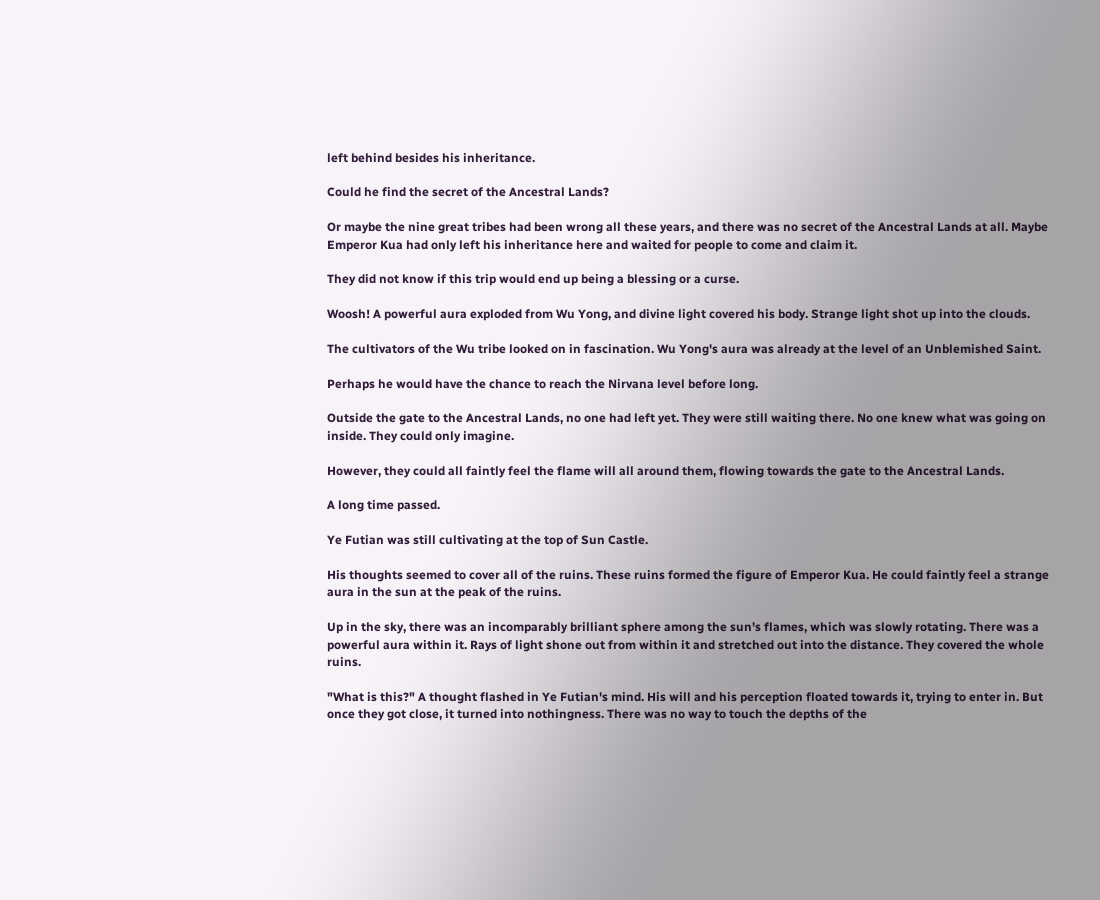left behind besides his inheritance.

Could he find the secret of the Ancestral Lands?

Or maybe the nine great tribes had been wrong all these years, and there was no secret of the Ancestral Lands at all. Maybe Emperor Kua had only left his inheritance here and waited for people to come and claim it.

They did not know if this trip would end up being a blessing or a curse.

Woosh! A powerful aura exploded from Wu Yong, and divine light covered his body. Strange light shot up into the clouds.

The cultivators of the Wu tribe looked on in fascination. Wu Yong's aura was already at the level of an Unblemished Saint.

Perhaps he would have the chance to reach the Nirvana level before long.

Outside the gate to the Ancestral Lands, no one had left yet. They were still waiting there. No one knew what was going on inside. They could only imagine.

However, they could all faintly feel the flame will all around them, flowing towards the gate to the Ancestral Lands.

A long time passed.

Ye Futian was still cultivating at the top of Sun Castle.

His thoughts seemed to cover all of the ruins. These ruins formed the figure of Emperor Kua. He could faintly feel a strange aura in the sun at the peak of the ruins.

Up in the sky, there was an incomparably brilliant sphere among the sun's flames, which was slowly rotating. There was a powerful aura within it. Rays of light shone out from within it and stretched out into the distance. They covered the whole ruins.

"What is this?" A thought flashed in Ye Futian's mind. His will and his perception floated towards it, trying to enter in. But once they got close, it turned into nothingness. There was no way to touch the depths of the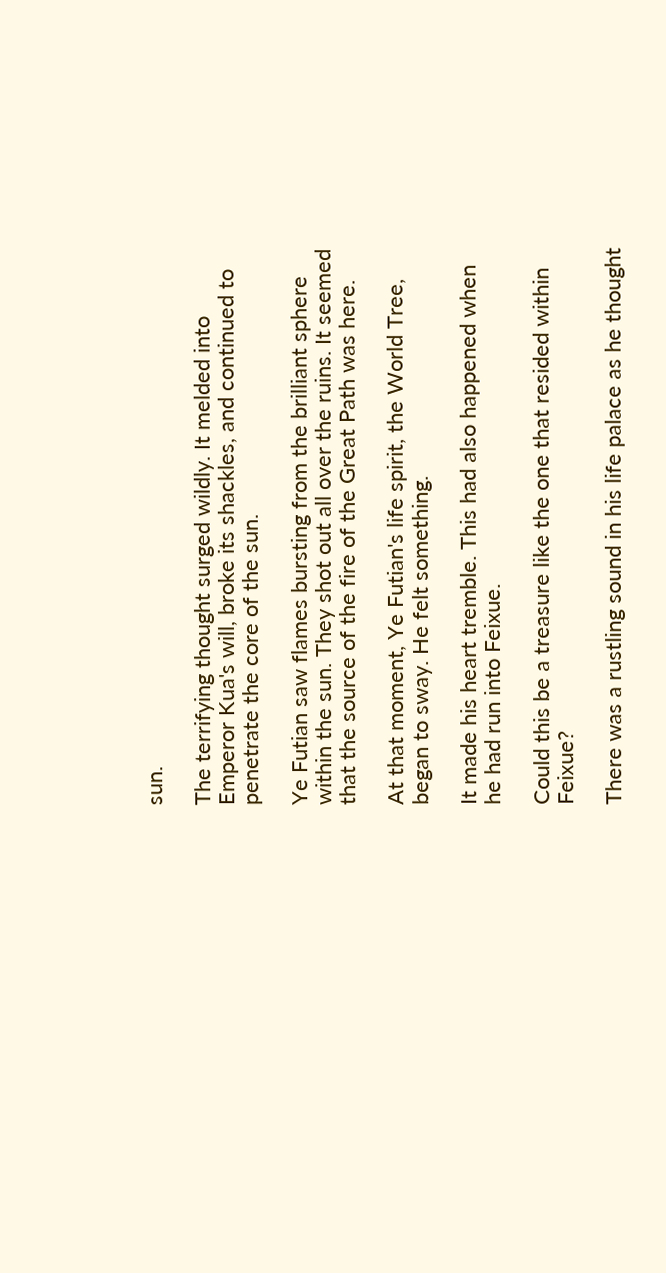sun.

The terrifying thought surged wildly. It melded into Emperor Kua's will, broke its shackles, and continued to penetrate the core of the sun.

Ye Futian saw flames bursting from the brilliant sphere within the sun. They shot out all over the ruins. It seemed that the source of the fire of the Great Path was here.

At that moment, Ye Futian's life spirit, the World Tree, began to sway. He felt something.

It made his heart tremble. This had also happened when he had run into Feixue.

Could this be a treasure like the one that resided within Feixue?

There was a rustling sound in his life palace as he thought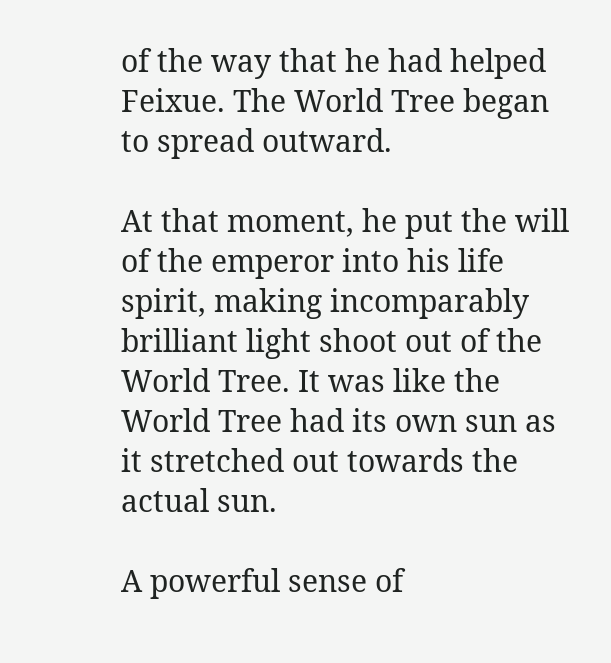of the way that he had helped Feixue. The World Tree began to spread outward.

At that moment, he put the will of the emperor into his life spirit, making incomparably brilliant light shoot out of the World Tree. It was like the World Tree had its own sun as it stretched out towards the actual sun.

A powerful sense of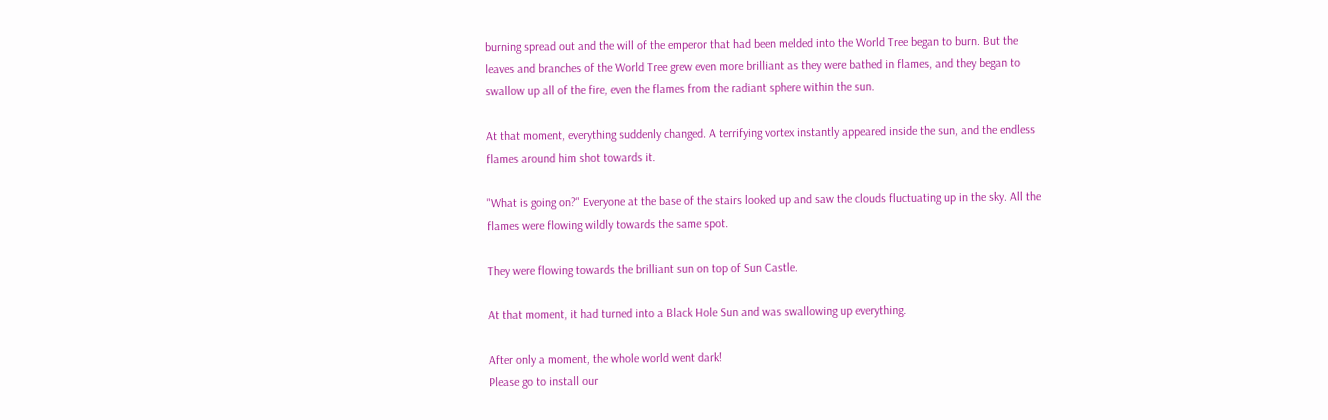burning spread out and the will of the emperor that had been melded into the World Tree began to burn. But the leaves and branches of the World Tree grew even more brilliant as they were bathed in flames, and they began to swallow up all of the fire, even the flames from the radiant sphere within the sun.

At that moment, everything suddenly changed. A terrifying vortex instantly appeared inside the sun, and the endless flames around him shot towards it.

"What is going on?" Everyone at the base of the stairs looked up and saw the clouds fluctuating up in the sky. All the flames were flowing wildly towards the same spot.

They were flowing towards the brilliant sun on top of Sun Castle.

At that moment, it had turned into a Black Hole Sun and was swallowing up everything.

After only a moment, the whole world went dark!
Please go to install our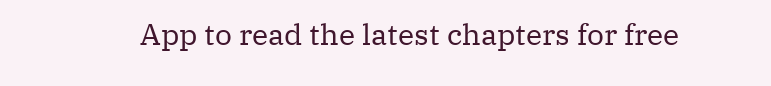App to read the latest chapters for free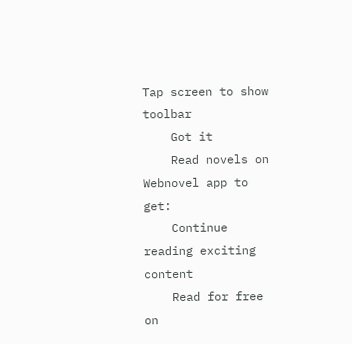Tap screen to show toolbar
    Got it
    Read novels on Webnovel app to get:
    Continue reading exciting content
    Read for free on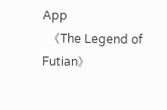App
    《The Legend of Futian》